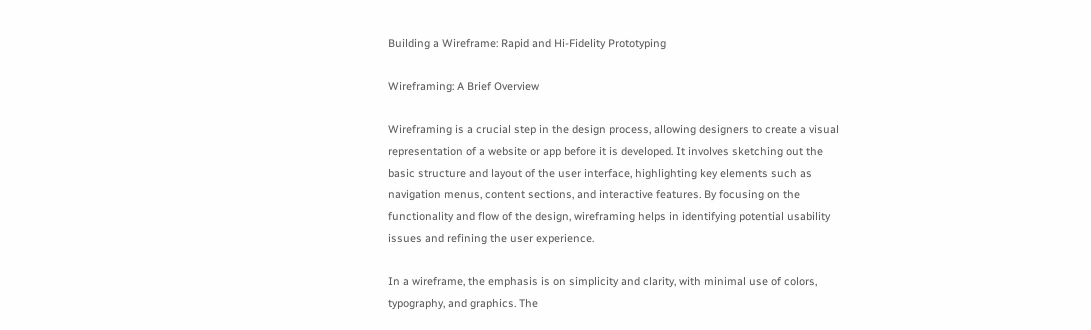Building a Wireframe: Rapid and Hi-Fidelity Prototyping

Wireframing: A Brief Overview

Wireframing is a crucial step in the design process, allowing designers to create a visual representation of a website or app before it is developed. It involves sketching out the basic structure and layout of the user interface, highlighting key elements such as navigation menus, content sections, and interactive features. By focusing on the functionality and flow of the design, wireframing helps in identifying potential usability issues and refining the user experience.

In a wireframe, the emphasis is on simplicity and clarity, with minimal use of colors, typography, and graphics. The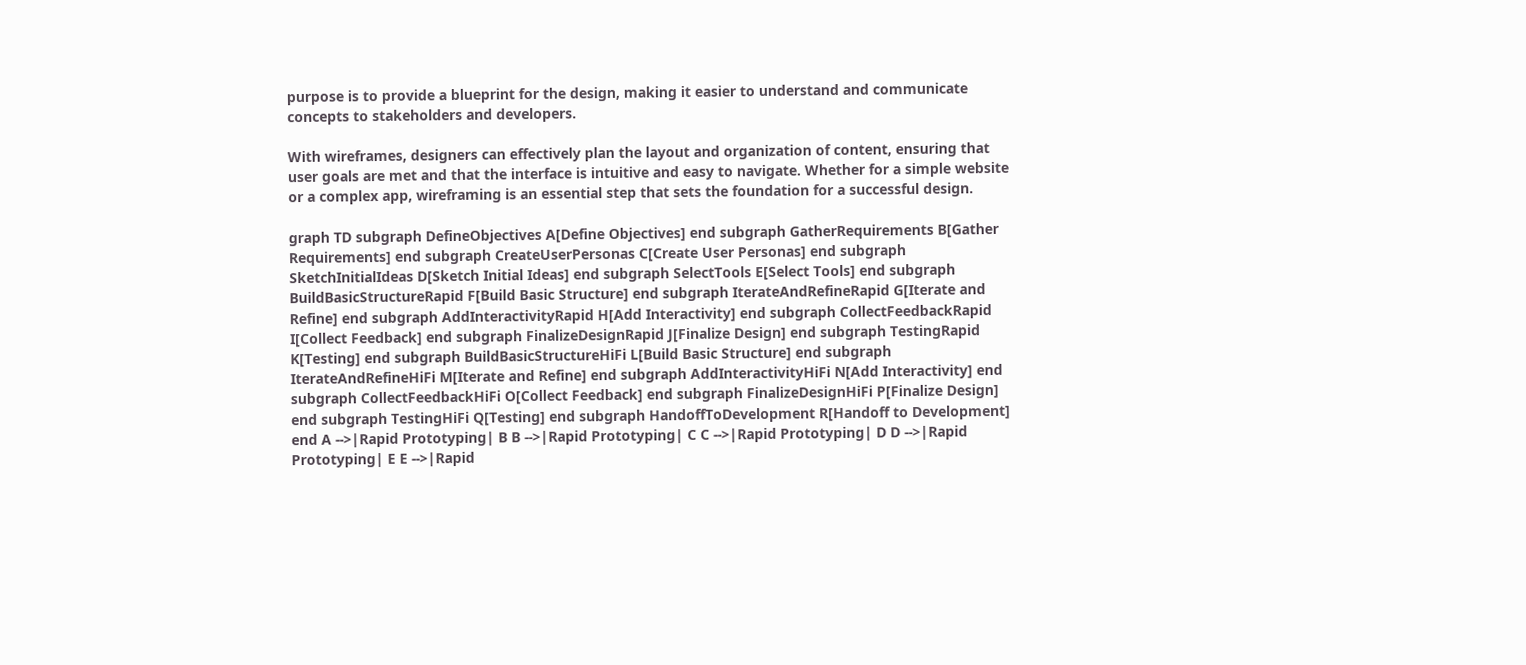purpose is to provide a blueprint for the design, making it easier to understand and communicate concepts to stakeholders and developers.

With wireframes, designers can effectively plan the layout and organization of content, ensuring that user goals are met and that the interface is intuitive and easy to navigate. Whether for a simple website or a complex app, wireframing is an essential step that sets the foundation for a successful design.

graph TD subgraph DefineObjectives A[Define Objectives] end subgraph GatherRequirements B[Gather Requirements] end subgraph CreateUserPersonas C[Create User Personas] end subgraph SketchInitialIdeas D[Sketch Initial Ideas] end subgraph SelectTools E[Select Tools] end subgraph BuildBasicStructureRapid F[Build Basic Structure] end subgraph IterateAndRefineRapid G[Iterate and Refine] end subgraph AddInteractivityRapid H[Add Interactivity] end subgraph CollectFeedbackRapid I[Collect Feedback] end subgraph FinalizeDesignRapid J[Finalize Design] end subgraph TestingRapid K[Testing] end subgraph BuildBasicStructureHiFi L[Build Basic Structure] end subgraph IterateAndRefineHiFi M[Iterate and Refine] end subgraph AddInteractivityHiFi N[Add Interactivity] end subgraph CollectFeedbackHiFi O[Collect Feedback] end subgraph FinalizeDesignHiFi P[Finalize Design] end subgraph TestingHiFi Q[Testing] end subgraph HandoffToDevelopment R[Handoff to Development] end A -->|Rapid Prototyping| B B -->|Rapid Prototyping| C C -->|Rapid Prototyping| D D -->|Rapid Prototyping| E E -->|Rapid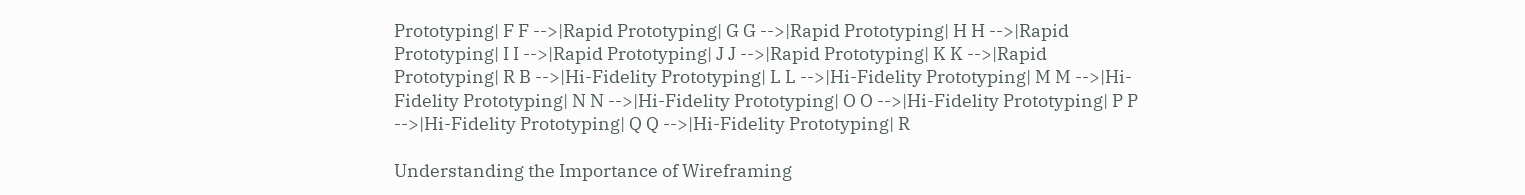Prototyping| F F -->|Rapid Prototyping| G G -->|Rapid Prototyping| H H -->|Rapid Prototyping| I I -->|Rapid Prototyping| J J -->|Rapid Prototyping| K K -->|Rapid Prototyping| R B -->|Hi-Fidelity Prototyping| L L -->|Hi-Fidelity Prototyping| M M -->|Hi-Fidelity Prototyping| N N -->|Hi-Fidelity Prototyping| O O -->|Hi-Fidelity Prototyping| P P -->|Hi-Fidelity Prototyping| Q Q -->|Hi-Fidelity Prototyping| R

Understanding the Importance of Wireframing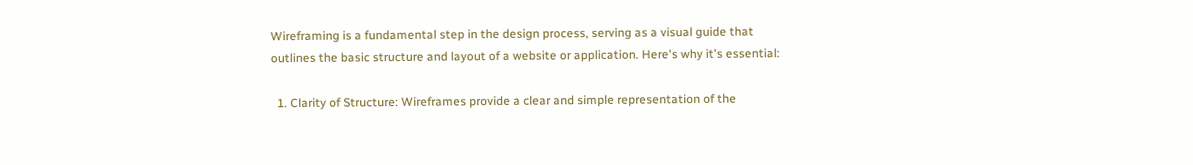Wireframing is a fundamental step in the design process, serving as a visual guide that outlines the basic structure and layout of a website or application. Here's why it's essential:

  1. Clarity of Structure: Wireframes provide a clear and simple representation of the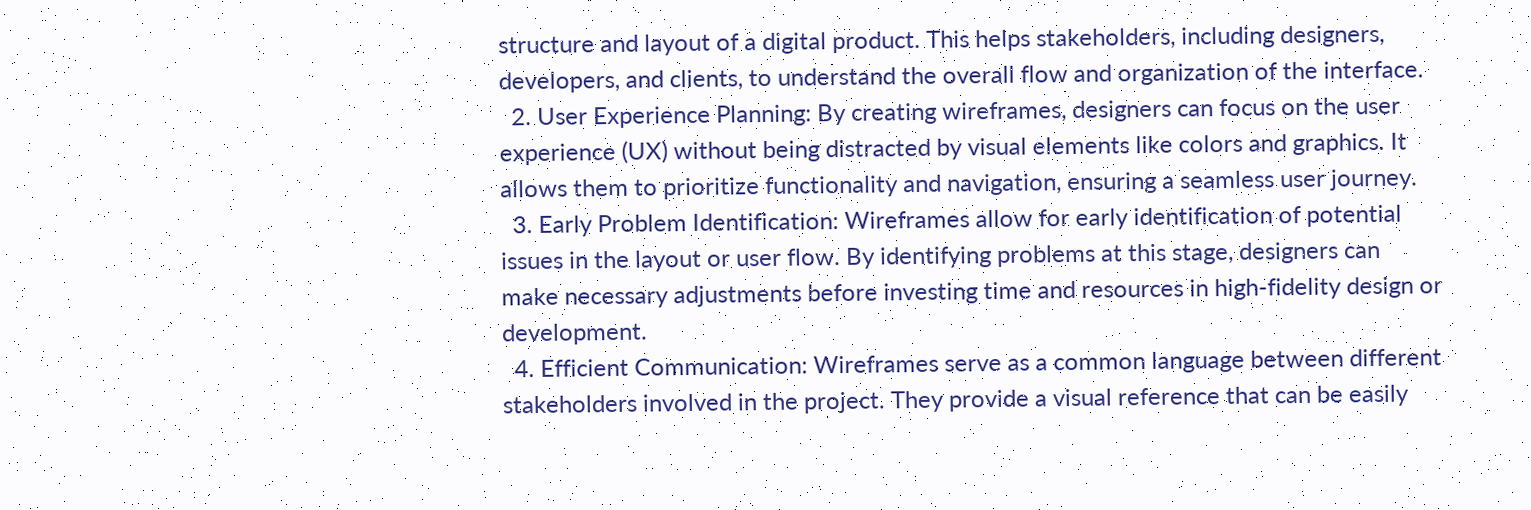structure and layout of a digital product. This helps stakeholders, including designers, developers, and clients, to understand the overall flow and organization of the interface.
  2. User Experience Planning: By creating wireframes, designers can focus on the user experience (UX) without being distracted by visual elements like colors and graphics. It allows them to prioritize functionality and navigation, ensuring a seamless user journey.
  3. Early Problem Identification: Wireframes allow for early identification of potential issues in the layout or user flow. By identifying problems at this stage, designers can make necessary adjustments before investing time and resources in high-fidelity design or development.
  4. Efficient Communication: Wireframes serve as a common language between different stakeholders involved in the project. They provide a visual reference that can be easily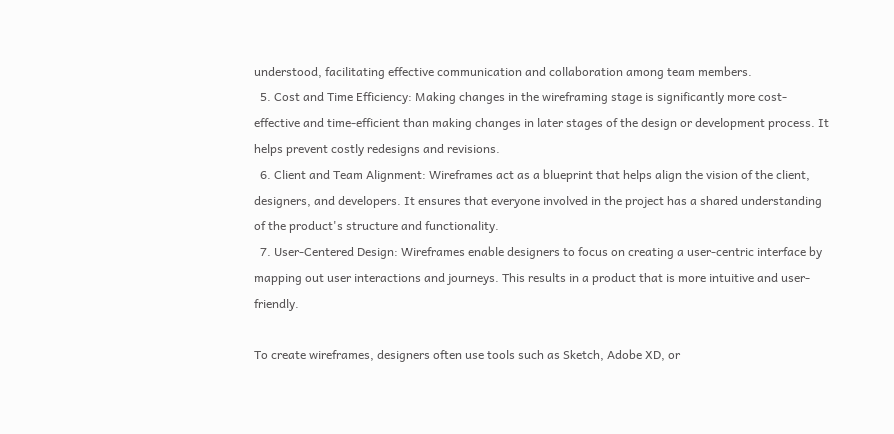understood, facilitating effective communication and collaboration among team members.
  5. Cost and Time Efficiency: Making changes in the wireframing stage is significantly more cost-effective and time-efficient than making changes in later stages of the design or development process. It helps prevent costly redesigns and revisions.
  6. Client and Team Alignment: Wireframes act as a blueprint that helps align the vision of the client, designers, and developers. It ensures that everyone involved in the project has a shared understanding of the product's structure and functionality.
  7. User-Centered Design: Wireframes enable designers to focus on creating a user-centric interface by mapping out user interactions and journeys. This results in a product that is more intuitive and user-friendly.

To create wireframes, designers often use tools such as Sketch, Adobe XD, or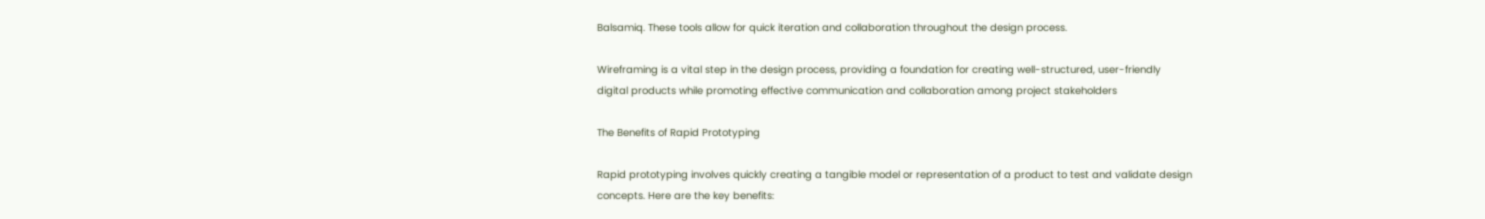Balsamiq. These tools allow for quick iteration and collaboration throughout the design process.

Wireframing is a vital step in the design process, providing a foundation for creating well-structured, user-friendly digital products while promoting effective communication and collaboration among project stakeholders

The Benefits of Rapid Prototyping

Rapid prototyping involves quickly creating a tangible model or representation of a product to test and validate design concepts. Here are the key benefits: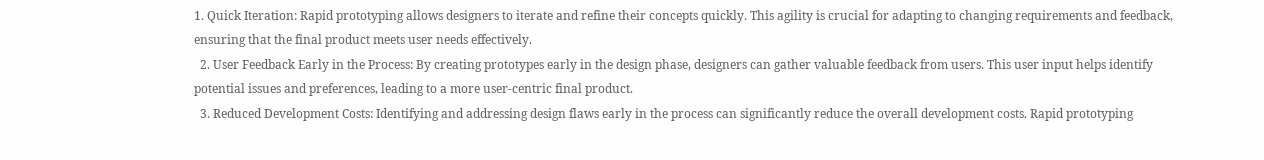1. Quick Iteration: Rapid prototyping allows designers to iterate and refine their concepts quickly. This agility is crucial for adapting to changing requirements and feedback, ensuring that the final product meets user needs effectively.
  2. User Feedback Early in the Process: By creating prototypes early in the design phase, designers can gather valuable feedback from users. This user input helps identify potential issues and preferences, leading to a more user-centric final product.
  3. Reduced Development Costs: Identifying and addressing design flaws early in the process can significantly reduce the overall development costs. Rapid prototyping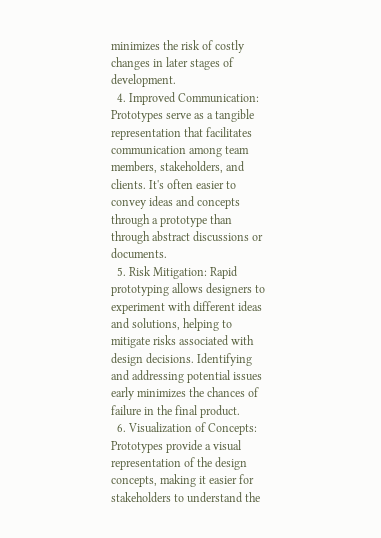minimizes the risk of costly changes in later stages of development.
  4. Improved Communication: Prototypes serve as a tangible representation that facilitates communication among team members, stakeholders, and clients. It's often easier to convey ideas and concepts through a prototype than through abstract discussions or documents.
  5. Risk Mitigation: Rapid prototyping allows designers to experiment with different ideas and solutions, helping to mitigate risks associated with design decisions. Identifying and addressing potential issues early minimizes the chances of failure in the final product.
  6. Visualization of Concepts: Prototypes provide a visual representation of the design concepts, making it easier for stakeholders to understand the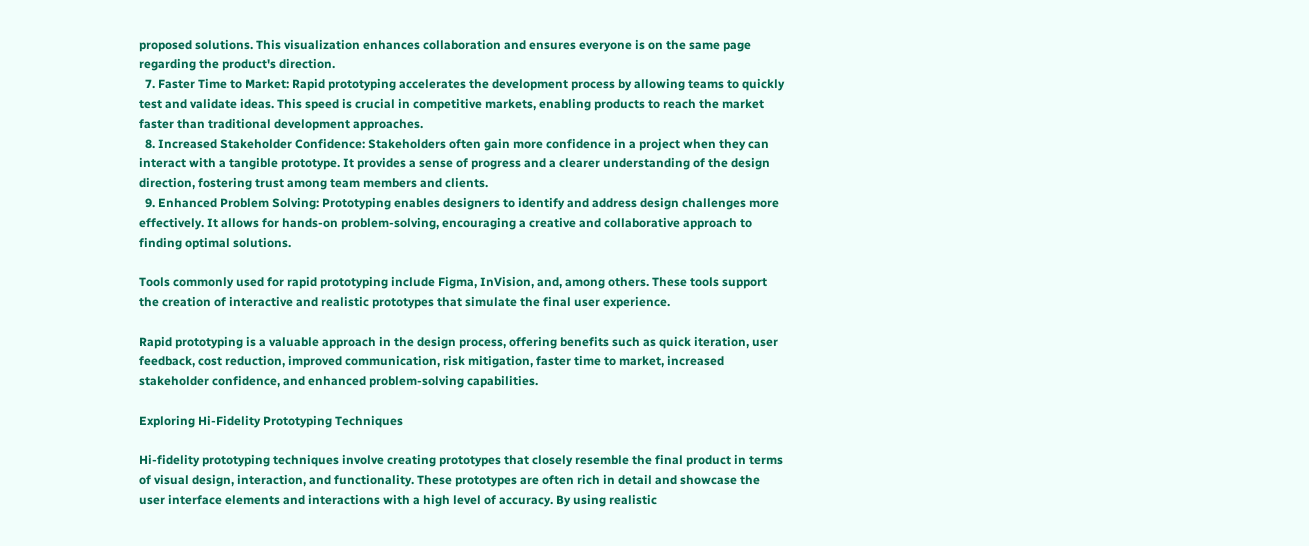proposed solutions. This visualization enhances collaboration and ensures everyone is on the same page regarding the product's direction.
  7. Faster Time to Market: Rapid prototyping accelerates the development process by allowing teams to quickly test and validate ideas. This speed is crucial in competitive markets, enabling products to reach the market faster than traditional development approaches.
  8. Increased Stakeholder Confidence: Stakeholders often gain more confidence in a project when they can interact with a tangible prototype. It provides a sense of progress and a clearer understanding of the design direction, fostering trust among team members and clients.
  9. Enhanced Problem Solving: Prototyping enables designers to identify and address design challenges more effectively. It allows for hands-on problem-solving, encouraging a creative and collaborative approach to finding optimal solutions.

Tools commonly used for rapid prototyping include Figma, InVision, and, among others. These tools support the creation of interactive and realistic prototypes that simulate the final user experience.

Rapid prototyping is a valuable approach in the design process, offering benefits such as quick iteration, user feedback, cost reduction, improved communication, risk mitigation, faster time to market, increased stakeholder confidence, and enhanced problem-solving capabilities.

Exploring Hi-Fidelity Prototyping Techniques

Hi-fidelity prototyping techniques involve creating prototypes that closely resemble the final product in terms of visual design, interaction, and functionality. These prototypes are often rich in detail and showcase the user interface elements and interactions with a high level of accuracy. By using realistic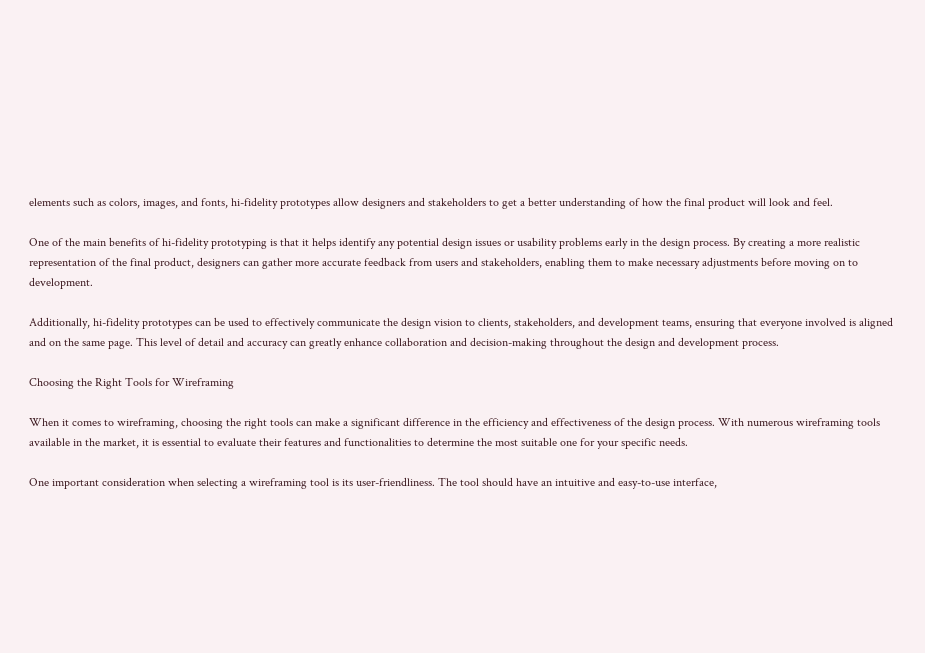elements such as colors, images, and fonts, hi-fidelity prototypes allow designers and stakeholders to get a better understanding of how the final product will look and feel.

One of the main benefits of hi-fidelity prototyping is that it helps identify any potential design issues or usability problems early in the design process. By creating a more realistic representation of the final product, designers can gather more accurate feedback from users and stakeholders, enabling them to make necessary adjustments before moving on to development.

Additionally, hi-fidelity prototypes can be used to effectively communicate the design vision to clients, stakeholders, and development teams, ensuring that everyone involved is aligned and on the same page. This level of detail and accuracy can greatly enhance collaboration and decision-making throughout the design and development process.

Choosing the Right Tools for Wireframing

When it comes to wireframing, choosing the right tools can make a significant difference in the efficiency and effectiveness of the design process. With numerous wireframing tools available in the market, it is essential to evaluate their features and functionalities to determine the most suitable one for your specific needs.

One important consideration when selecting a wireframing tool is its user-friendliness. The tool should have an intuitive and easy-to-use interface,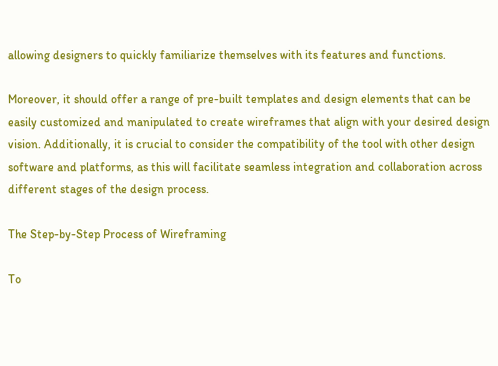allowing designers to quickly familiarize themselves with its features and functions.

Moreover, it should offer a range of pre-built templates and design elements that can be easily customized and manipulated to create wireframes that align with your desired design vision. Additionally, it is crucial to consider the compatibility of the tool with other design software and platforms, as this will facilitate seamless integration and collaboration across different stages of the design process.

The Step-by-Step Process of Wireframing

To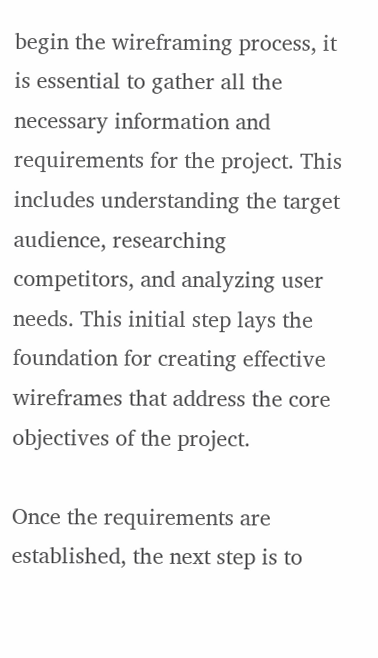begin the wireframing process, it is essential to gather all the necessary information and requirements for the project. This includes understanding the target audience, researching competitors, and analyzing user needs. This initial step lays the foundation for creating effective wireframes that address the core objectives of the project.

Once the requirements are established, the next step is to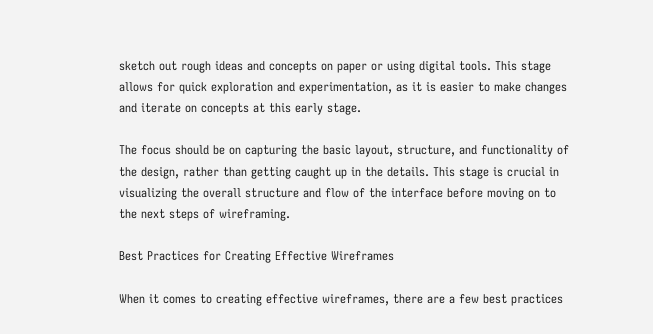sketch out rough ideas and concepts on paper or using digital tools. This stage allows for quick exploration and experimentation, as it is easier to make changes and iterate on concepts at this early stage.

The focus should be on capturing the basic layout, structure, and functionality of the design, rather than getting caught up in the details. This stage is crucial in visualizing the overall structure and flow of the interface before moving on to the next steps of wireframing.

Best Practices for Creating Effective Wireframes

When it comes to creating effective wireframes, there are a few best practices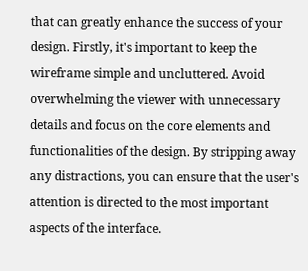that can greatly enhance the success of your design. Firstly, it's important to keep the wireframe simple and uncluttered. Avoid overwhelming the viewer with unnecessary details and focus on the core elements and functionalities of the design. By stripping away any distractions, you can ensure that the user's attention is directed to the most important aspects of the interface.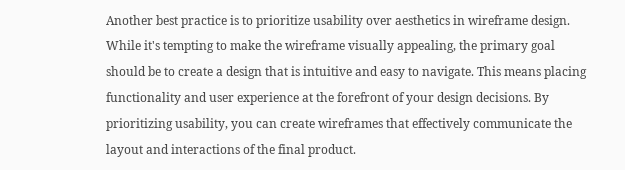Another best practice is to prioritize usability over aesthetics in wireframe design. While it's tempting to make the wireframe visually appealing, the primary goal should be to create a design that is intuitive and easy to navigate. This means placing functionality and user experience at the forefront of your design decisions. By prioritizing usability, you can create wireframes that effectively communicate the layout and interactions of the final product.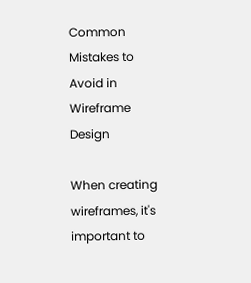Common Mistakes to Avoid in Wireframe Design

When creating wireframes, it's important to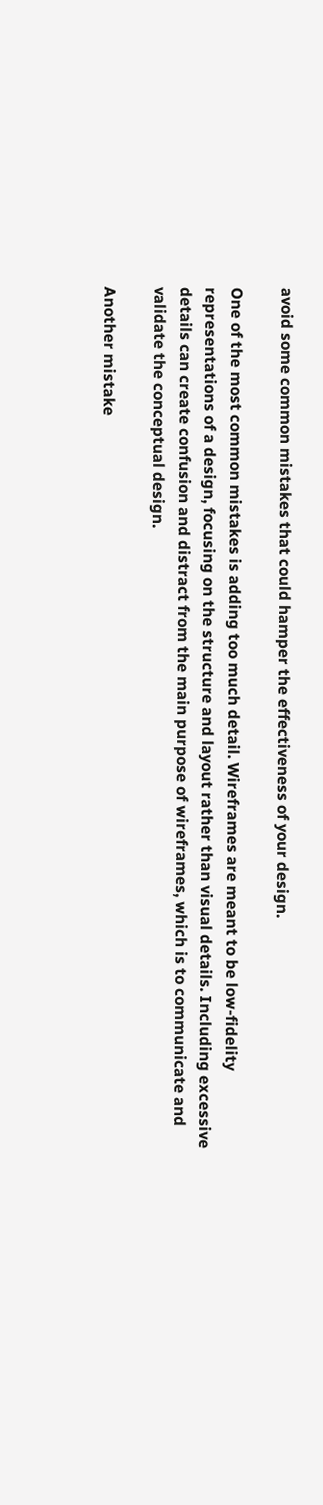avoid some common mistakes that could hamper the effectiveness of your design.

One of the most common mistakes is adding too much detail. Wireframes are meant to be low-fidelity representations of a design, focusing on the structure and layout rather than visual details. Including excessive details can create confusion and distract from the main purpose of wireframes, which is to communicate and validate the conceptual design.

Another mistake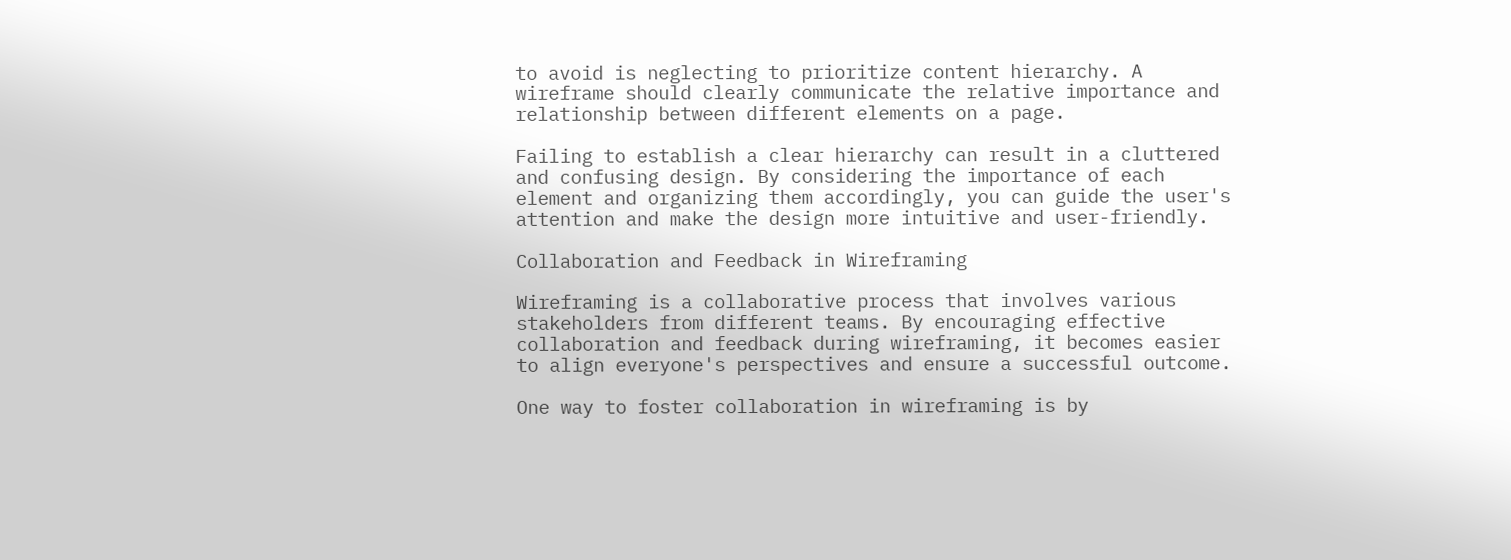to avoid is neglecting to prioritize content hierarchy. A wireframe should clearly communicate the relative importance and relationship between different elements on a page.

Failing to establish a clear hierarchy can result in a cluttered and confusing design. By considering the importance of each element and organizing them accordingly, you can guide the user's attention and make the design more intuitive and user-friendly.

Collaboration and Feedback in Wireframing

Wireframing is a collaborative process that involves various stakeholders from different teams. By encouraging effective collaboration and feedback during wireframing, it becomes easier to align everyone's perspectives and ensure a successful outcome.

One way to foster collaboration in wireframing is by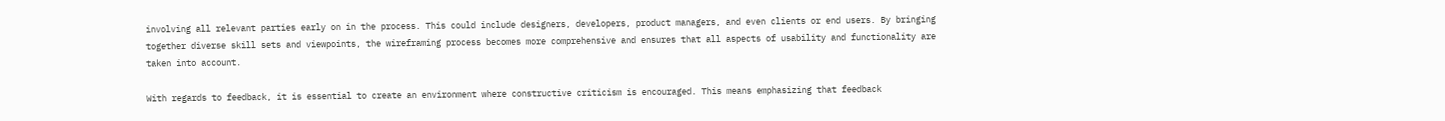involving all relevant parties early on in the process. This could include designers, developers, product managers, and even clients or end users. By bringing together diverse skill sets and viewpoints, the wireframing process becomes more comprehensive and ensures that all aspects of usability and functionality are taken into account.

With regards to feedback, it is essential to create an environment where constructive criticism is encouraged. This means emphasizing that feedback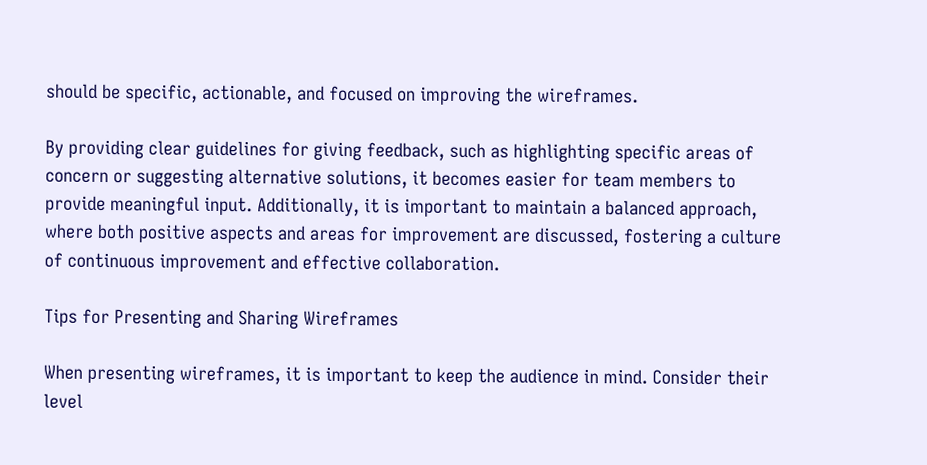should be specific, actionable, and focused on improving the wireframes.

By providing clear guidelines for giving feedback, such as highlighting specific areas of concern or suggesting alternative solutions, it becomes easier for team members to provide meaningful input. Additionally, it is important to maintain a balanced approach, where both positive aspects and areas for improvement are discussed, fostering a culture of continuous improvement and effective collaboration.

Tips for Presenting and Sharing Wireframes

When presenting wireframes, it is important to keep the audience in mind. Consider their level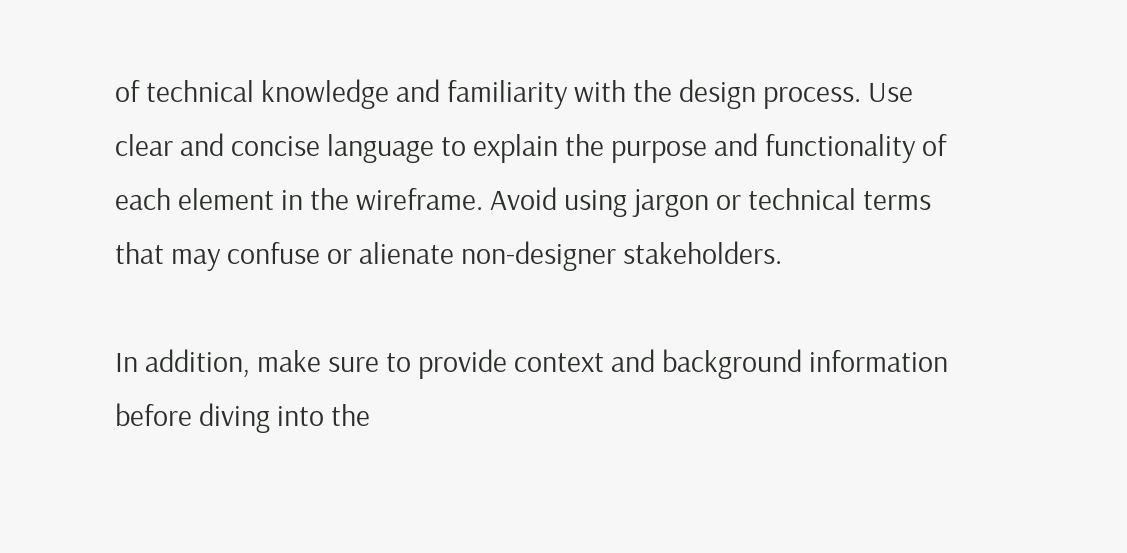of technical knowledge and familiarity with the design process. Use clear and concise language to explain the purpose and functionality of each element in the wireframe. Avoid using jargon or technical terms that may confuse or alienate non-designer stakeholders.

In addition, make sure to provide context and background information before diving into the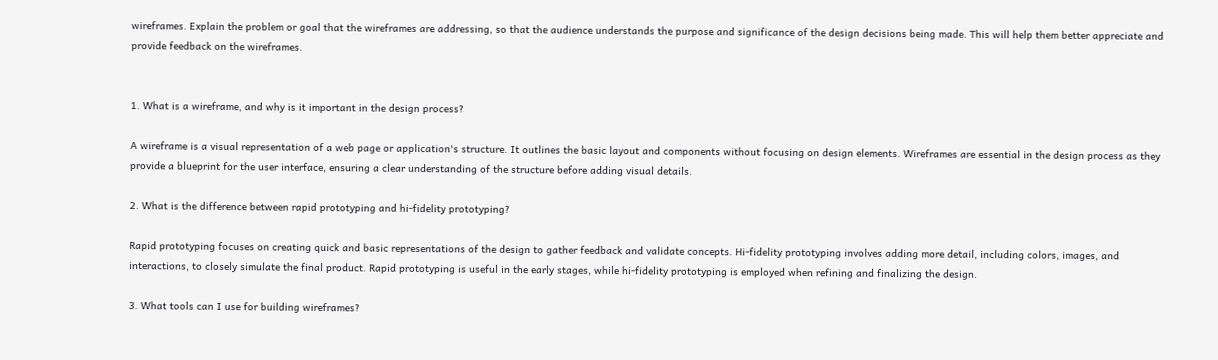wireframes. Explain the problem or goal that the wireframes are addressing, so that the audience understands the purpose and significance of the design decisions being made. This will help them better appreciate and provide feedback on the wireframes.


1. What is a wireframe, and why is it important in the design process?

A wireframe is a visual representation of a web page or application's structure. It outlines the basic layout and components without focusing on design elements. Wireframes are essential in the design process as they provide a blueprint for the user interface, ensuring a clear understanding of the structure before adding visual details.

2. What is the difference between rapid prototyping and hi-fidelity prototyping?

Rapid prototyping focuses on creating quick and basic representations of the design to gather feedback and validate concepts. Hi-fidelity prototyping involves adding more detail, including colors, images, and interactions, to closely simulate the final product. Rapid prototyping is useful in the early stages, while hi-fidelity prototyping is employed when refining and finalizing the design.

3. What tools can I use for building wireframes?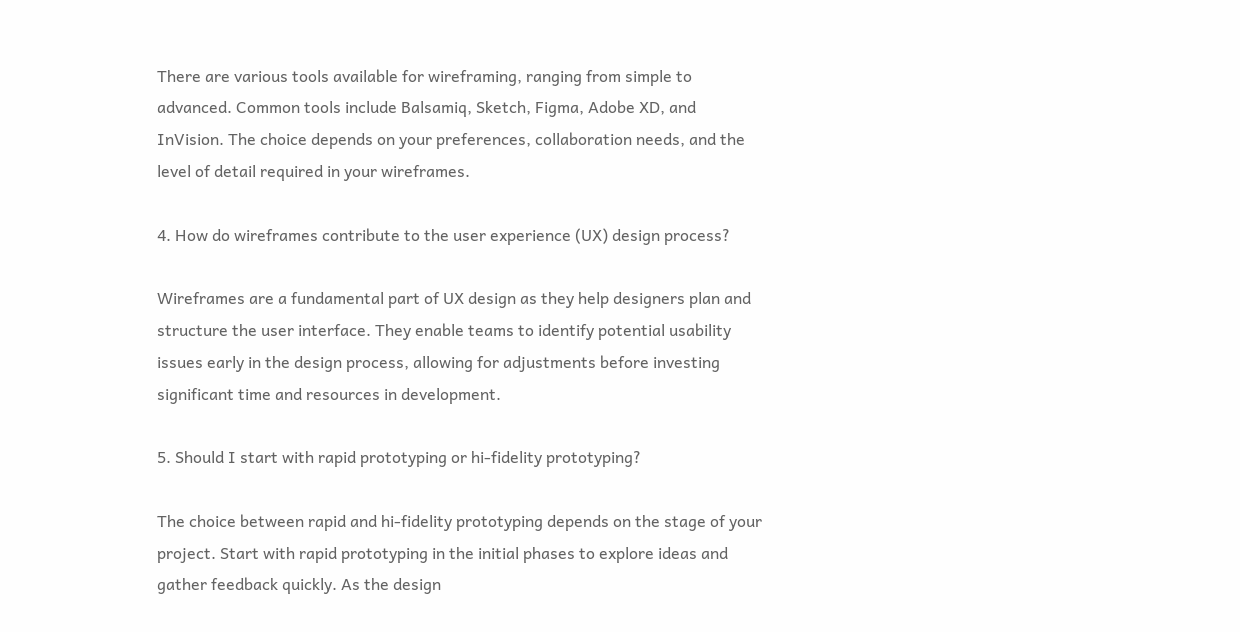There are various tools available for wireframing, ranging from simple to advanced. Common tools include Balsamiq, Sketch, Figma, Adobe XD, and InVision. The choice depends on your preferences, collaboration needs, and the level of detail required in your wireframes.

4. How do wireframes contribute to the user experience (UX) design process?

Wireframes are a fundamental part of UX design as they help designers plan and structure the user interface. They enable teams to identify potential usability issues early in the design process, allowing for adjustments before investing significant time and resources in development.

5. Should I start with rapid prototyping or hi-fidelity prototyping?

The choice between rapid and hi-fidelity prototyping depends on the stage of your project. Start with rapid prototyping in the initial phases to explore ideas and gather feedback quickly. As the design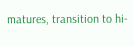matures, transition to hi-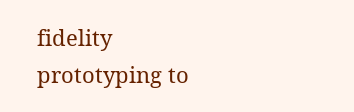fidelity prototyping to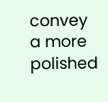convey a more polished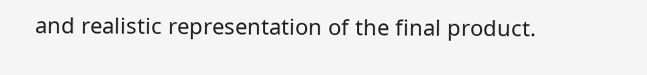and realistic representation of the final product.